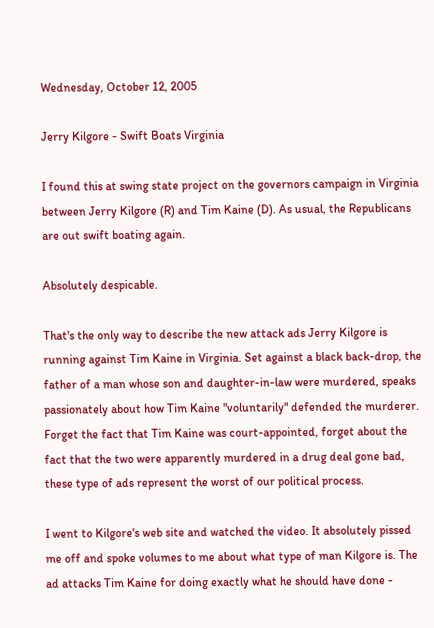Wednesday, October 12, 2005

Jerry Kilgore - Swift Boats Virginia

I found this at swing state project on the governors campaign in Virginia between Jerry Kilgore (R) and Tim Kaine (D). As usual, the Republicans are out swift boating again.

Absolutely despicable.

That's the only way to describe the new attack ads Jerry Kilgore is running against Tim Kaine in Virginia. Set against a black back-drop, the father of a man whose son and daughter-in-law were murdered, speaks passionately about how Tim Kaine "voluntarily" defended the murderer. Forget the fact that Tim Kaine was court-appointed, forget about the fact that the two were apparently murdered in a drug deal gone bad, these type of ads represent the worst of our political process.

I went to Kilgore's web site and watched the video. It absolutely pissed me off and spoke volumes to me about what type of man Kilgore is. The ad attacks Tim Kaine for doing exactly what he should have done -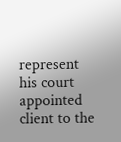represent his court appointed client to the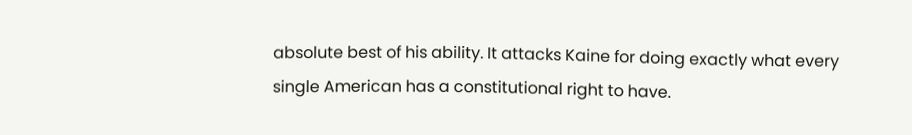absolute best of his ability. It attacks Kaine for doing exactly what every single American has a constitutional right to have.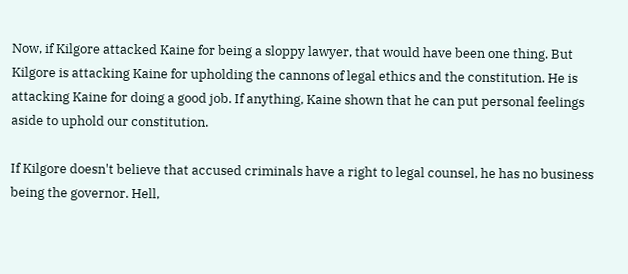Now, if Kilgore attacked Kaine for being a sloppy lawyer, that would have been one thing. But Kilgore is attacking Kaine for upholding the cannons of legal ethics and the constitution. He is attacking Kaine for doing a good job. If anything, Kaine shown that he can put personal feelings aside to uphold our constitution.

If Kilgore doesn't believe that accused criminals have a right to legal counsel, he has no business being the governor. Hell,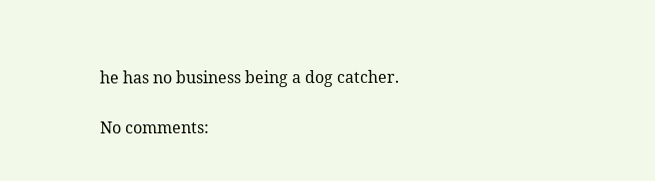he has no business being a dog catcher.

No comments: